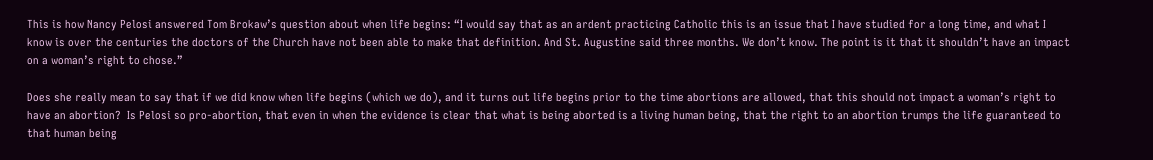This is how Nancy Pelosi answered Tom Brokaw’s question about when life begins: “I would say that as an ardent practicing Catholic this is an issue that I have studied for a long time, and what I know is over the centuries the doctors of the Church have not been able to make that definition. And St. Augustine said three months. We don’t know. The point is it that it shouldn’t have an impact on a woman’s right to chose.”

Does she really mean to say that if we did know when life begins (which we do), and it turns out life begins prior to the time abortions are allowed, that this should not impact a woman’s right to have an abortion?  Is Pelosi so pro-abortion, that even in when the evidence is clear that what is being aborted is a living human being, that the right to an abortion trumps the life guaranteed to that human being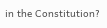in the Constitution?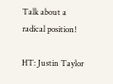Talk about a radical position!

HT: Justin Taylor